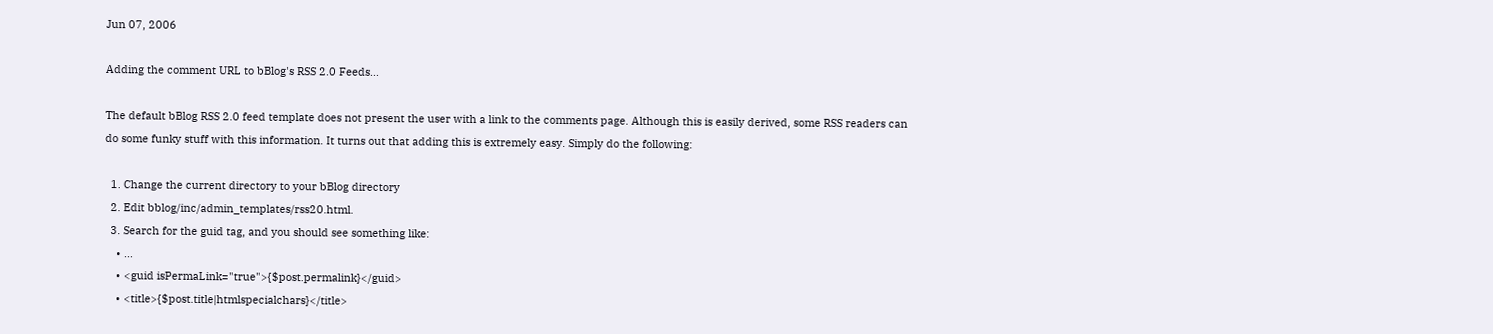Jun 07, 2006

Adding the comment URL to bBlog's RSS 2.0 Feeds...

The default bBlog RSS 2.0 feed template does not present the user with a link to the comments page. Although this is easily derived, some RSS readers can do some funky stuff with this information. It turns out that adding this is extremely easy. Simply do the following:

  1. Change the current directory to your bBlog directory
  2. Edit bblog/inc/admin_templates/rss20.html.
  3. Search for the guid tag, and you should see something like:
    • ...
    • <guid isPermaLink="true">{$post.permalink}</guid>
    • <title>{$post.title|htmlspecialchars}</title>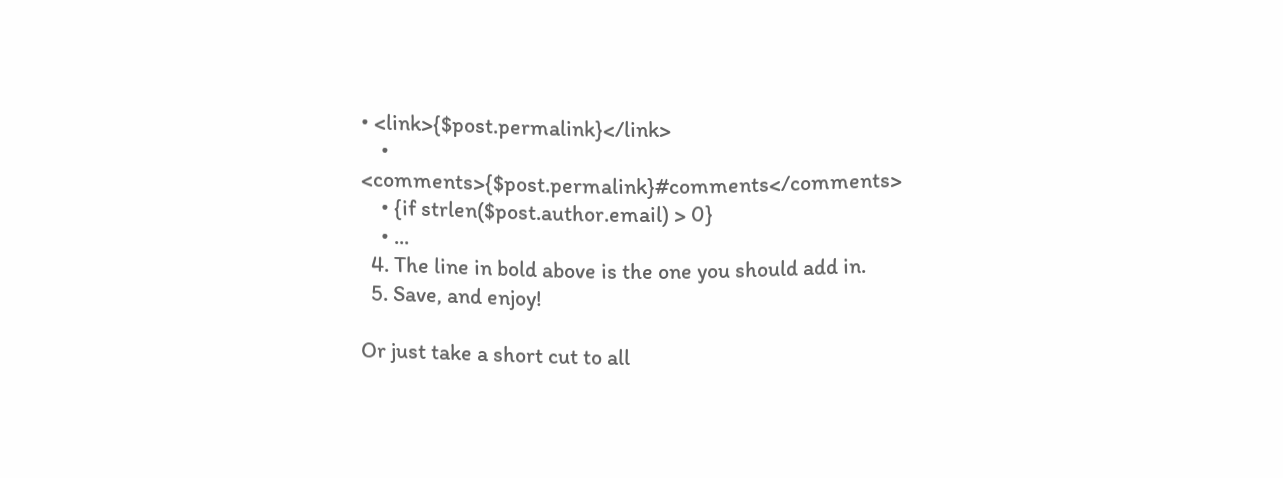• <link>{$post.permalink}</link>
    • <comments>{$post.permalink}#comments</comments>
    • {if strlen($post.author.email) > 0}
    • ...
  4. The line in bold above is the one you should add in.
  5. Save, and enjoy!

Or just take a short cut to all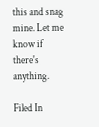this and snag mine. Let me know if there's anything.

Filed In